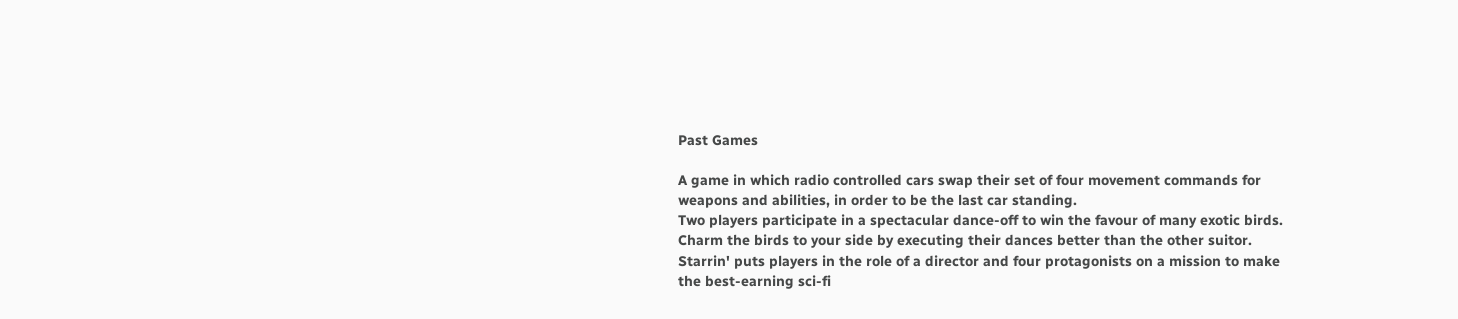Past Games

A game in which radio controlled cars swap their set of four movement commands for weapons and abilities, in order to be the last car standing.
Two players participate in a spectacular dance-off to win the favour of many exotic birds. Charm the birds to your side by executing their dances better than the other suitor.
Starrin' puts players in the role of a director and four protagonists on a mission to make the best-earning sci-fi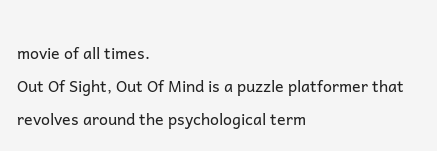movie of all times.
Out Of Sight, Out Of Mind is a puzzle platformer that revolves around the psychological term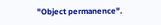"Object permanence".